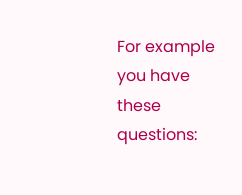For example you have these questions: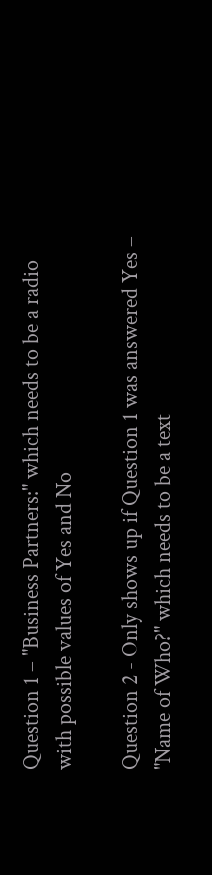Question 1 – "Business Partners:" which needs to be a radio with possible values of Yes and No

Question 2 - Only shows up if Question 1 was answered Yes – "Name of Who?" which needs to be a text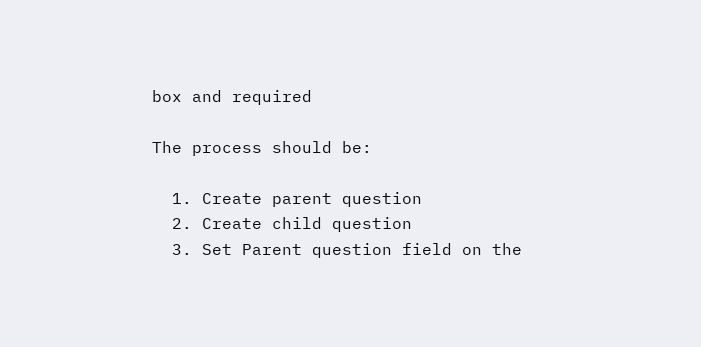box and required

The process should be:

  1. Create parent question
  2. Create child question
  3. Set Parent question field on the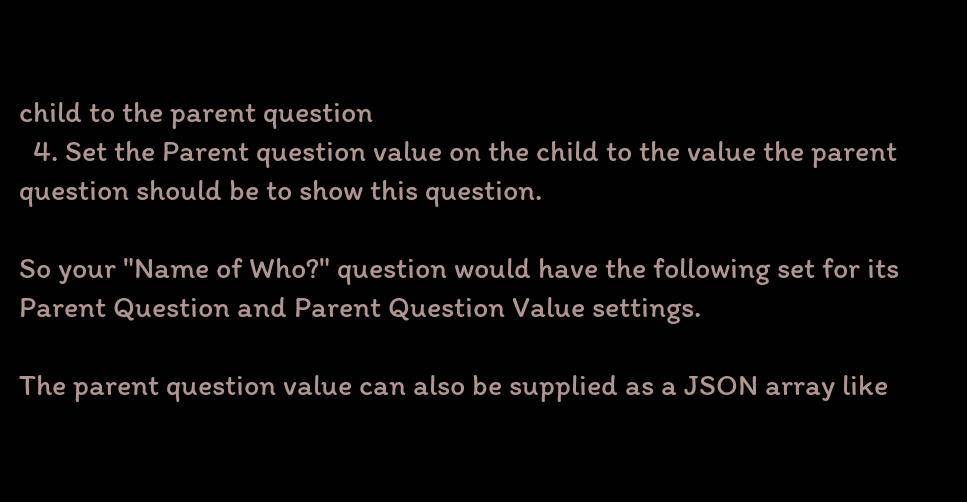child to the parent question
  4. Set the Parent question value on the child to the value the parent question should be to show this question.

So your "Name of Who?" question would have the following set for its Parent Question and Parent Question Value settings.

The parent question value can also be supplied as a JSON array like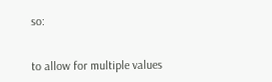so:


to allow for multiple values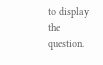to display the question.